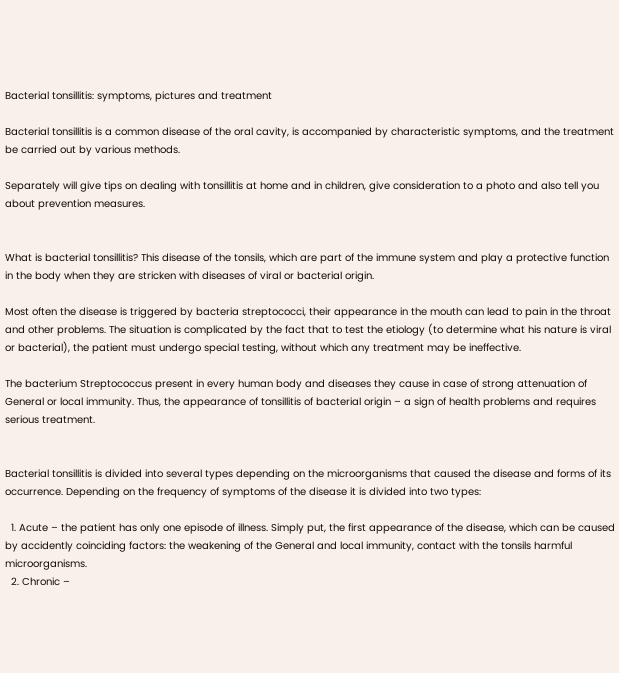Bacterial tonsillitis: symptoms, pictures and treatment

Bacterial tonsillitis is a common disease of the oral cavity, is accompanied by characteristic symptoms, and the treatment be carried out by various methods.

Separately will give tips on dealing with tonsillitis at home and in children, give consideration to a photo and also tell you about prevention measures.


What is bacterial tonsillitis? This disease of the tonsils, which are part of the immune system and play a protective function in the body when they are stricken with diseases of viral or bacterial origin.

Most often the disease is triggered by bacteria streptococci, their appearance in the mouth can lead to pain in the throat and other problems. The situation is complicated by the fact that to test the etiology (to determine what his nature is viral or bacterial), the patient must undergo special testing, without which any treatment may be ineffective.

The bacterium Streptococcus present in every human body and diseases they cause in case of strong attenuation of General or local immunity. Thus, the appearance of tonsillitis of bacterial origin – a sign of health problems and requires serious treatment.


Bacterial tonsillitis is divided into several types depending on the microorganisms that caused the disease and forms of its occurrence. Depending on the frequency of symptoms of the disease it is divided into two types:

  1. Acute – the patient has only one episode of illness. Simply put, the first appearance of the disease, which can be caused by accidently coinciding factors: the weakening of the General and local immunity, contact with the tonsils harmful microorganisms.
  2. Chronic –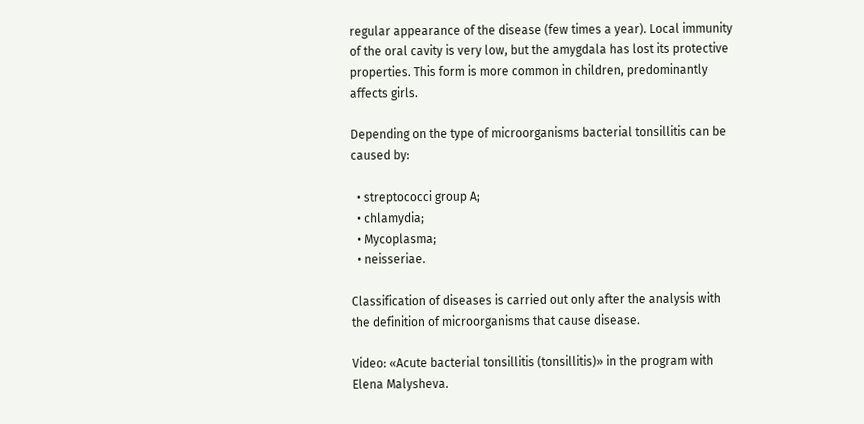regular appearance of the disease (few times a year). Local immunity of the oral cavity is very low, but the amygdala has lost its protective properties. This form is more common in children, predominantly affects girls.

Depending on the type of microorganisms bacterial tonsillitis can be caused by:

  • streptococci group A;
  • chlamydia;
  • Mycoplasma;
  • neisseriae.

Classification of diseases is carried out only after the analysis with the definition of microorganisms that cause disease.

Video: «Acute bacterial tonsillitis (tonsillitis)» in the program with Elena Malysheva.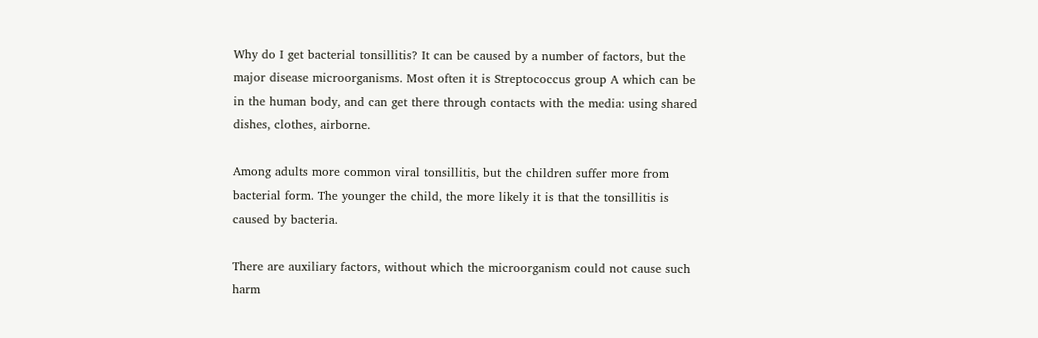Why do I get bacterial tonsillitis? It can be caused by a number of factors, but the major disease microorganisms. Most often it is Streptococcus group A which can be in the human body, and can get there through contacts with the media: using shared dishes, clothes, airborne.

Among adults more common viral tonsillitis, but the children suffer more from bacterial form. The younger the child, the more likely it is that the tonsillitis is caused by bacteria.

There are auxiliary factors, without which the microorganism could not cause such harm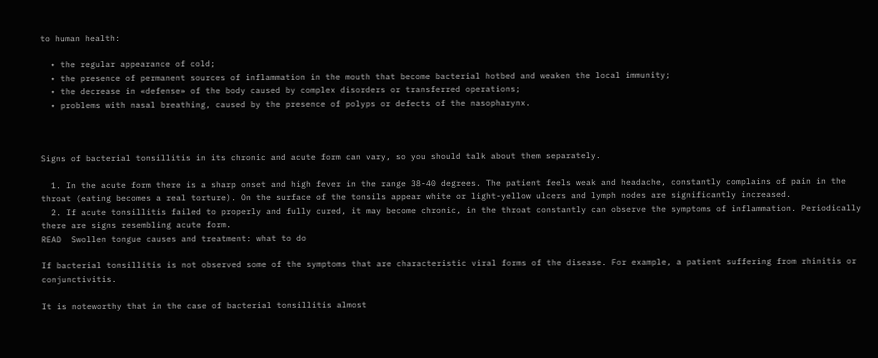to human health:

  • the regular appearance of cold;
  • the presence of permanent sources of inflammation in the mouth that become bacterial hotbed and weaken the local immunity;
  • the decrease in «defense» of the body caused by complex disorders or transferred operations;
  • problems with nasal breathing, caused by the presence of polyps or defects of the nasopharynx.



Signs of bacterial tonsillitis in its chronic and acute form can vary, so you should talk about them separately.

  1. In the acute form there is a sharp onset and high fever in the range 38-40 degrees. The patient feels weak and headache, constantly complains of pain in the throat (eating becomes a real torture). On the surface of the tonsils appear white or light-yellow ulcers and lymph nodes are significantly increased.
  2. If acute tonsillitis failed to properly and fully cured, it may become chronic, in the throat constantly can observe the symptoms of inflammation. Periodically there are signs resembling acute form.
READ  Swollen tongue causes and treatment: what to do

If bacterial tonsillitis is not observed some of the symptoms that are characteristic viral forms of the disease. For example, a patient suffering from rhinitis or conjunctivitis.

It is noteworthy that in the case of bacterial tonsillitis almost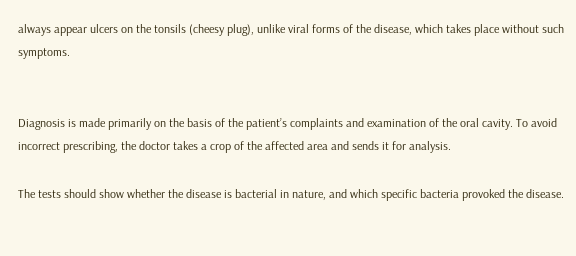always appear ulcers on the tonsils (cheesy plug), unlike viral forms of the disease, which takes place without such symptoms.


Diagnosis is made primarily on the basis of the patient’s complaints and examination of the oral cavity. To avoid incorrect prescribing, the doctor takes a crop of the affected area and sends it for analysis.

The tests should show whether the disease is bacterial in nature, and which specific bacteria provoked the disease.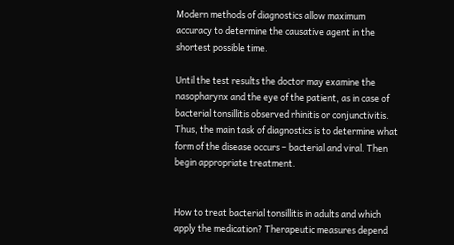Modern methods of diagnostics allow maximum accuracy to determine the causative agent in the shortest possible time.

Until the test results the doctor may examine the nasopharynx and the eye of the patient, as in case of bacterial tonsillitis observed rhinitis or conjunctivitis. Thus, the main task of diagnostics is to determine what form of the disease occurs – bacterial and viral. Then begin appropriate treatment.


How to treat bacterial tonsillitis in adults and which apply the medication? Therapeutic measures depend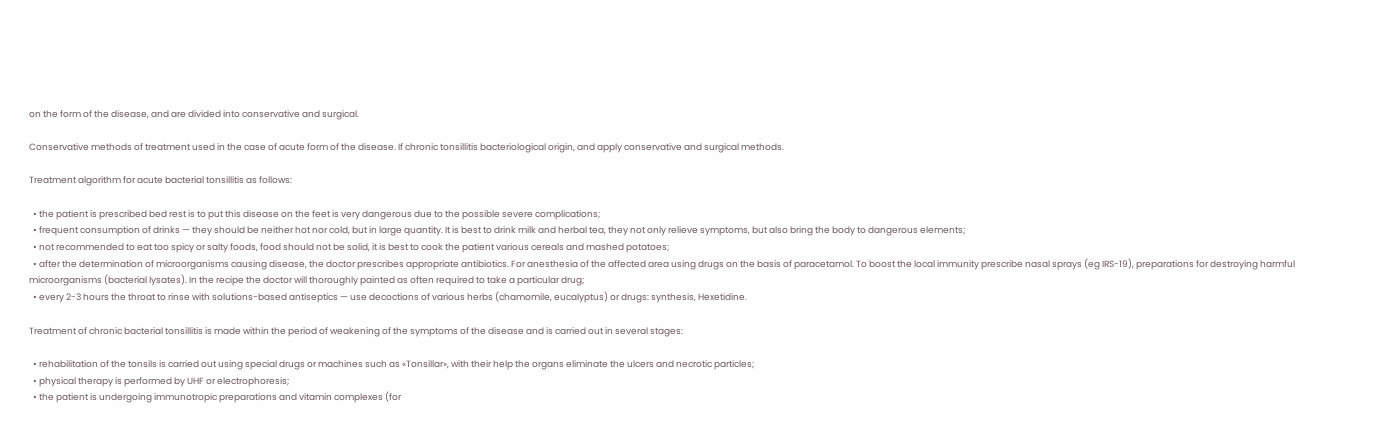on the form of the disease, and are divided into conservative and surgical.

Conservative methods of treatment used in the case of acute form of the disease. If chronic tonsillitis bacteriological origin, and apply conservative and surgical methods.

Treatment algorithm for acute bacterial tonsillitis as follows:

  • the patient is prescribed bed rest is to put this disease on the feet is very dangerous due to the possible severe complications;
  • frequent consumption of drinks — they should be neither hot nor cold, but in large quantity. It is best to drink milk and herbal tea, they not only relieve symptoms, but also bring the body to dangerous elements;
  • not recommended to eat too spicy or salty foods, food should not be solid, it is best to cook the patient various cereals and mashed potatoes;
  • after the determination of microorganisms causing disease, the doctor prescribes appropriate antibiotics. For anesthesia of the affected area using drugs on the basis of paracetamol. To boost the local immunity prescribe nasal sprays (eg IRS-19), preparations for destroying harmful microorganisms (bacterial lysates). In the recipe the doctor will thoroughly painted as often required to take a particular drug;
  • every 2-3 hours the throat to rinse with solutions-based antiseptics — use decoctions of various herbs (chamomile, eucalyptus) or drugs: synthesis, Hexetidine.

Treatment of chronic bacterial tonsillitis is made within the period of weakening of the symptoms of the disease and is carried out in several stages:

  • rehabilitation of the tonsils is carried out using special drugs or machines such as «Tonsillar», with their help the organs eliminate the ulcers and necrotic particles;
  • physical therapy is performed by UHF or electrophoresis;
  • the patient is undergoing immunotropic preparations and vitamin complexes (for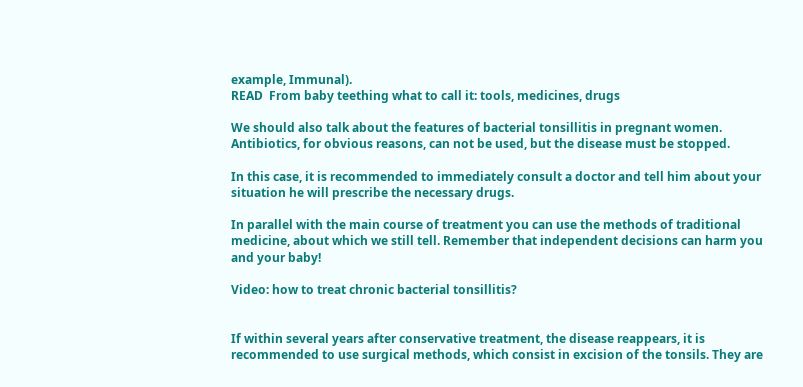example, Immunal).
READ  From baby teething what to call it: tools, medicines, drugs

We should also talk about the features of bacterial tonsillitis in pregnant women. Antibiotics, for obvious reasons, can not be used, but the disease must be stopped.

In this case, it is recommended to immediately consult a doctor and tell him about your situation he will prescribe the necessary drugs.

In parallel with the main course of treatment you can use the methods of traditional medicine, about which we still tell. Remember that independent decisions can harm you and your baby!

Video: how to treat chronic bacterial tonsillitis?


If within several years after conservative treatment, the disease reappears, it is recommended to use surgical methods, which consist in excision of the tonsils. They are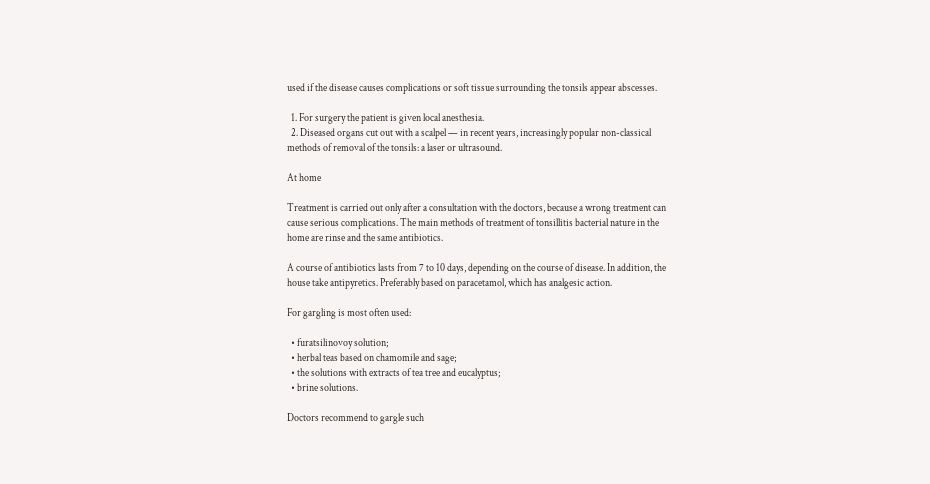used if the disease causes complications or soft tissue surrounding the tonsils appear abscesses.

  1. For surgery the patient is given local anesthesia.
  2. Diseased organs cut out with a scalpel — in recent years, increasingly popular non-classical methods of removal of the tonsils: a laser or ultrasound.

At home

Treatment is carried out only after a consultation with the doctors, because a wrong treatment can cause serious complications. The main methods of treatment of tonsillitis bacterial nature in the home are rinse and the same antibiotics.

A course of antibiotics lasts from 7 to 10 days, depending on the course of disease. In addition, the house take antipyretics. Preferably based on paracetamol, which has analgesic action.

For gargling is most often used:

  • furatsilinovoy solution;
  • herbal teas based on chamomile and sage;
  • the solutions with extracts of tea tree and eucalyptus;
  • brine solutions.

Doctors recommend to gargle such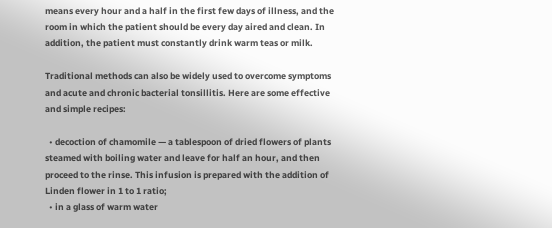means every hour and a half in the first few days of illness, and the room in which the patient should be every day aired and clean. In addition, the patient must constantly drink warm teas or milk.

Traditional methods can also be widely used to overcome symptoms and acute and chronic bacterial tonsillitis. Here are some effective and simple recipes:

  • decoction of chamomile — a tablespoon of dried flowers of plants steamed with boiling water and leave for half an hour, and then proceed to the rinse. This infusion is prepared with the addition of Linden flower in 1 to 1 ratio;
  • in a glass of warm water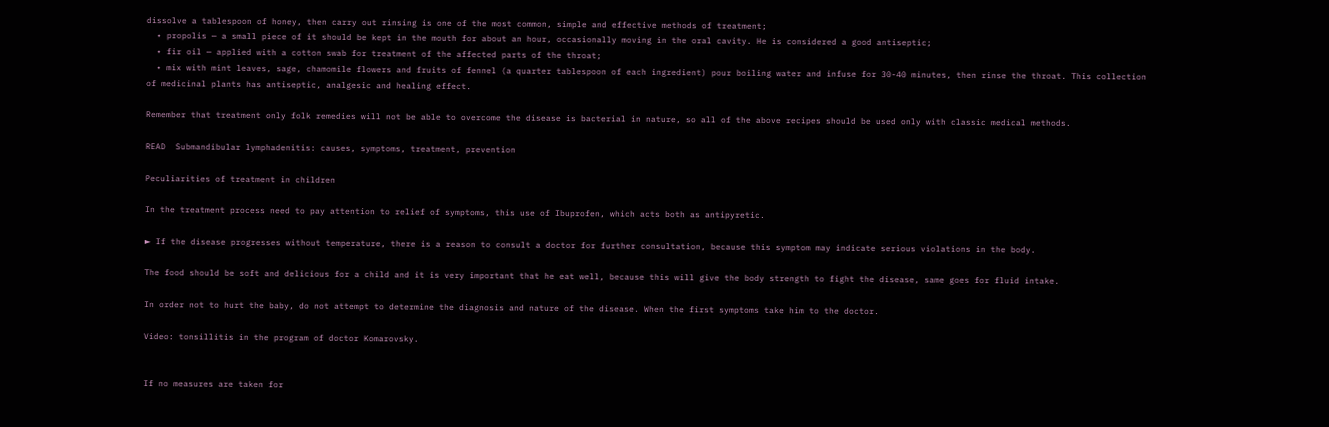dissolve a tablespoon of honey, then carry out rinsing is one of the most common, simple and effective methods of treatment;
  • propolis — a small piece of it should be kept in the mouth for about an hour, occasionally moving in the oral cavity. He is considered a good antiseptic;
  • fir oil — applied with a cotton swab for treatment of the affected parts of the throat;
  • mix with mint leaves, sage, chamomile flowers and fruits of fennel (a quarter tablespoon of each ingredient) pour boiling water and infuse for 30-40 minutes, then rinse the throat. This collection of medicinal plants has antiseptic, analgesic and healing effect.

Remember that treatment only folk remedies will not be able to overcome the disease is bacterial in nature, so all of the above recipes should be used only with classic medical methods.

READ  Submandibular lymphadenitis: causes, symptoms, treatment, prevention

Peculiarities of treatment in children

In the treatment process need to pay attention to relief of symptoms, this use of Ibuprofen, which acts both as antipyretic.

► If the disease progresses without temperature, there is a reason to consult a doctor for further consultation, because this symptom may indicate serious violations in the body.

The food should be soft and delicious for a child and it is very important that he eat well, because this will give the body strength to fight the disease, same goes for fluid intake.

In order not to hurt the baby, do not attempt to determine the diagnosis and nature of the disease. When the first symptoms take him to the doctor.

Video: tonsillitis in the program of doctor Komarovsky.


If no measures are taken for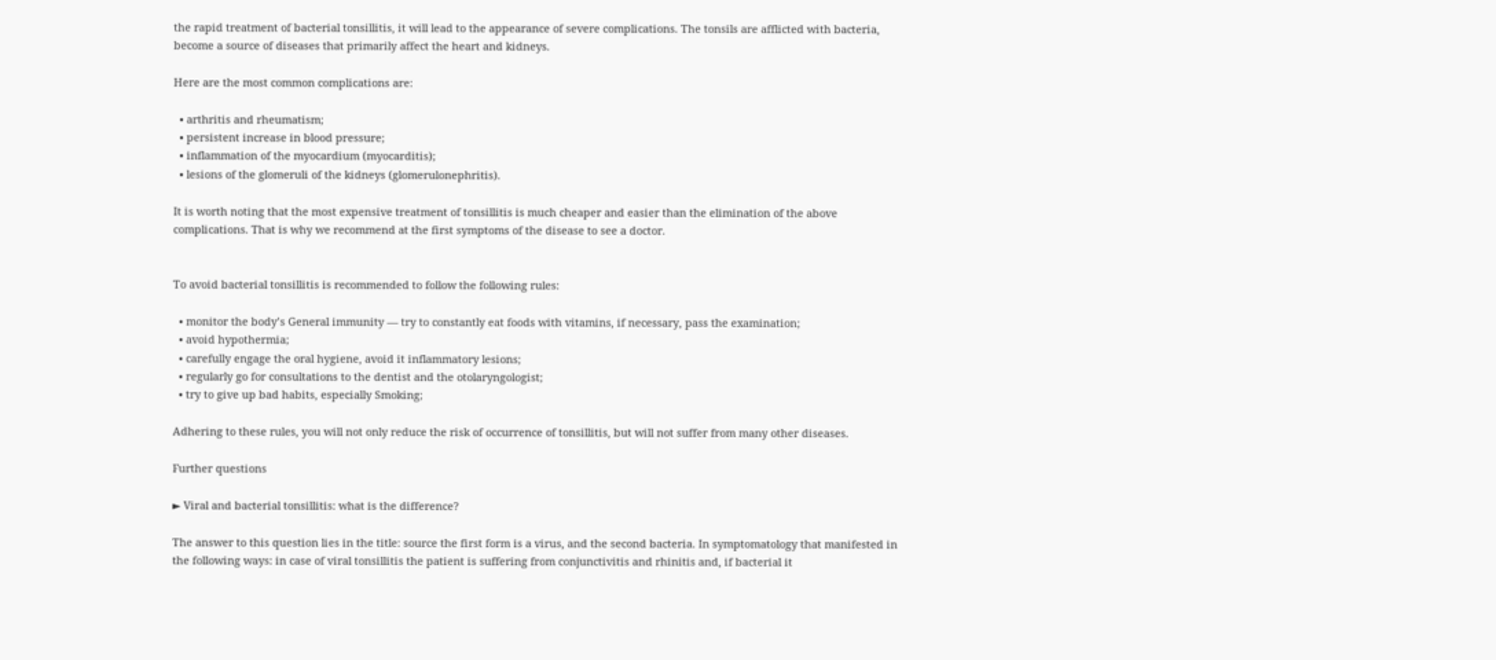the rapid treatment of bacterial tonsillitis, it will lead to the appearance of severe complications. The tonsils are afflicted with bacteria, become a source of diseases that primarily affect the heart and kidneys.

Here are the most common complications are:

  • arthritis and rheumatism;
  • persistent increase in blood pressure;
  • inflammation of the myocardium (myocarditis);
  • lesions of the glomeruli of the kidneys (glomerulonephritis).

It is worth noting that the most expensive treatment of tonsillitis is much cheaper and easier than the elimination of the above complications. That is why we recommend at the first symptoms of the disease to see a doctor.


To avoid bacterial tonsillitis is recommended to follow the following rules:

  • monitor the body’s General immunity — try to constantly eat foods with vitamins, if necessary, pass the examination;
  • avoid hypothermia;
  • carefully engage the oral hygiene, avoid it inflammatory lesions;
  • regularly go for consultations to the dentist and the otolaryngologist;
  • try to give up bad habits, especially Smoking;

Adhering to these rules, you will not only reduce the risk of occurrence of tonsillitis, but will not suffer from many other diseases.

Further questions

► Viral and bacterial tonsillitis: what is the difference?

The answer to this question lies in the title: source the first form is a virus, and the second bacteria. In symptomatology that manifested in the following ways: in case of viral tonsillitis the patient is suffering from conjunctivitis and rhinitis and, if bacterial it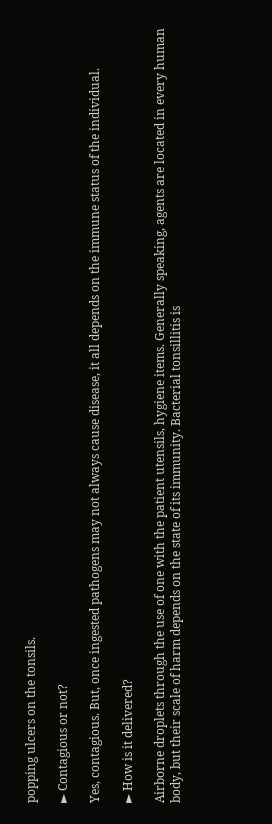popping ulcers on the tonsils.

► Contagious or not?

Yes, contagious. But, once ingested pathogens may not always cause disease, it all depends on the immune status of the individual.

► How is it delivered?

Airborne droplets through the use of one with the patient utensils, hygiene items. Generally speaking, agents are located in every human body, but their scale of harm depends on the state of its immunity. Bacterial tonsillitis is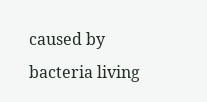caused by bacteria living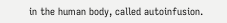in the human body, called autoinfusion.